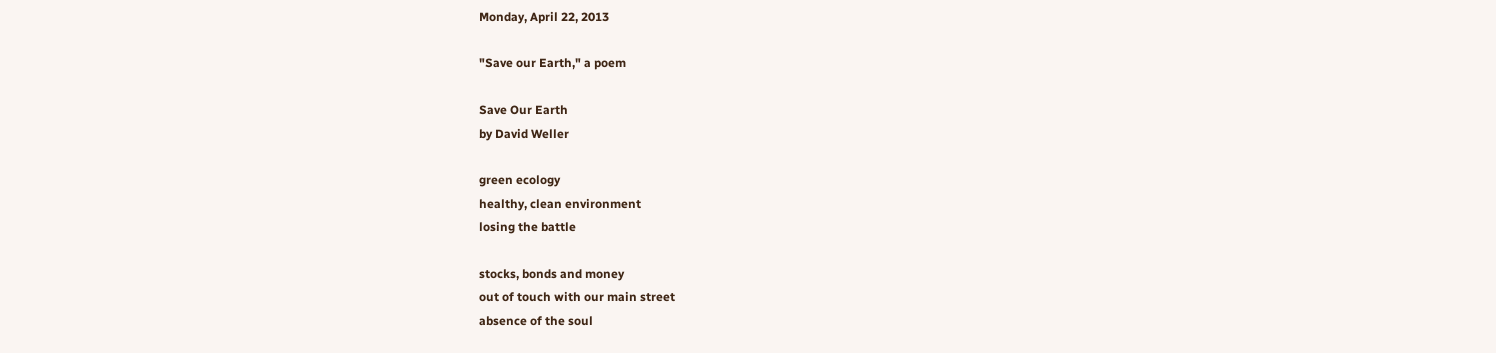Monday, April 22, 2013

"Save our Earth," a poem

Save Our Earth
by David Weller

green ecology
healthy, clean environment
losing the battle

stocks, bonds and money
out of touch with our main street
absence of the soul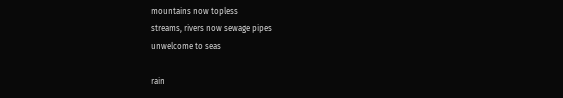mountains now topless
streams, rivers now sewage pipes
unwelcome to seas

rain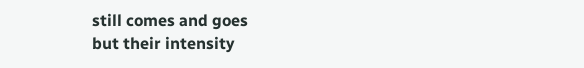still comes and goes
but their intensity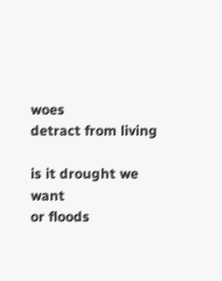woes
detract from living

is it drought we want
or floods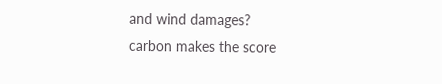and wind damages?
carbon makes the score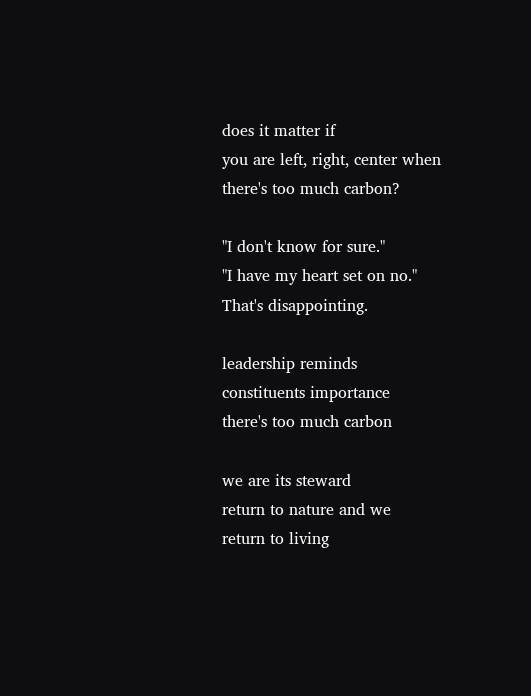does it matter if
you are left, right, center when
there's too much carbon?

"I don't know for sure."
"I have my heart set on no."
That's disappointing.

leadership reminds
constituents importance
there's too much carbon

we are its steward
return to nature and we
return to living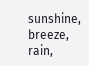sunshine, breeze, rain,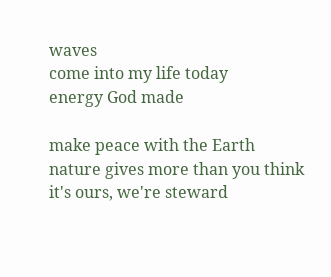waves
come into my life today
energy God made

make peace with the Earth
nature gives more than you think
it's ours, we're steward